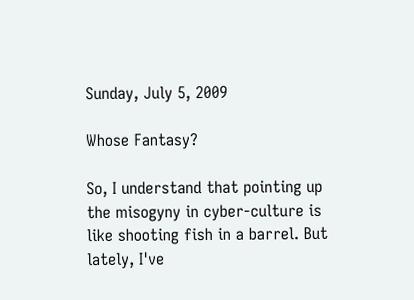Sunday, July 5, 2009

Whose Fantasy?

So, I understand that pointing up the misogyny in cyber-culture is like shooting fish in a barrel. But lately, I've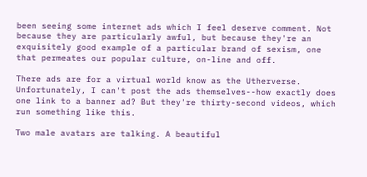been seeing some internet ads which I feel deserve comment. Not because they are particularly awful, but because they're an exquisitely good example of a particular brand of sexism, one that permeates our popular culture, on-line and off.

There ads are for a virtual world know as the Utherverse. Unfortunately, I can't post the ads themselves--how exactly does one link to a banner ad? But they're thirty-second videos, which run something like this.

Two male avatars are talking. A beautiful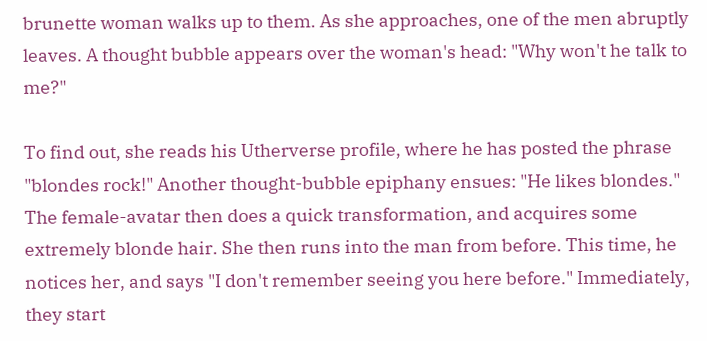brunette woman walks up to them. As she approaches, one of the men abruptly leaves. A thought bubble appears over the woman's head: "Why won't he talk to me?"

To find out, she reads his Utherverse profile, where he has posted the phrase "blondes rock!" Another thought-bubble epiphany ensues: "He likes blondes." The female-avatar then does a quick transformation, and acquires some extremely blonde hair. She then runs into the man from before. This time, he notices her, and says "I don't remember seeing you here before." Immediately, they start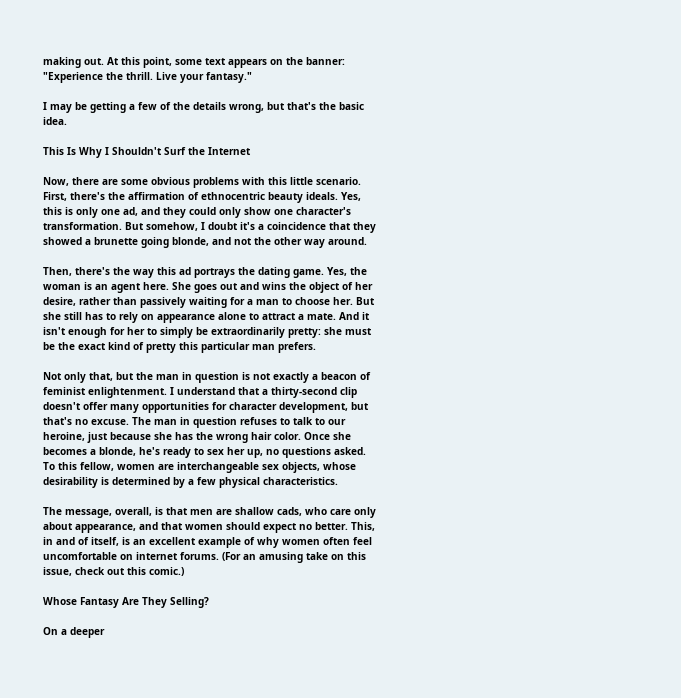making out. At this point, some text appears on the banner: "Experience the thrill. Live your fantasy."

I may be getting a few of the details wrong, but that's the basic idea.

This Is Why I Shouldn't Surf the Internet

Now, there are some obvious problems with this little scenario. First, there's the affirmation of ethnocentric beauty ideals. Yes, this is only one ad, and they could only show one character's transformation. But somehow, I doubt it's a coincidence that they showed a brunette going blonde, and not the other way around.

Then, there's the way this ad portrays the dating game. Yes, the woman is an agent here. She goes out and wins the object of her desire, rather than passively waiting for a man to choose her. But she still has to rely on appearance alone to attract a mate. And it isn't enough for her to simply be extraordinarily pretty: she must be the exact kind of pretty this particular man prefers.

Not only that, but the man in question is not exactly a beacon of feminist enlightenment. I understand that a thirty-second clip doesn't offer many opportunities for character development, but that's no excuse. The man in question refuses to talk to our heroine, just because she has the wrong hair color. Once she becomes a blonde, he's ready to sex her up, no questions asked. To this fellow, women are interchangeable sex objects, whose desirability is determined by a few physical characteristics.

The message, overall, is that men are shallow cads, who care only about appearance, and that women should expect no better. This, in and of itself, is an excellent example of why women often feel uncomfortable on internet forums. (For an amusing take on this issue, check out this comic.)

Whose Fantasy Are They Selling?

On a deeper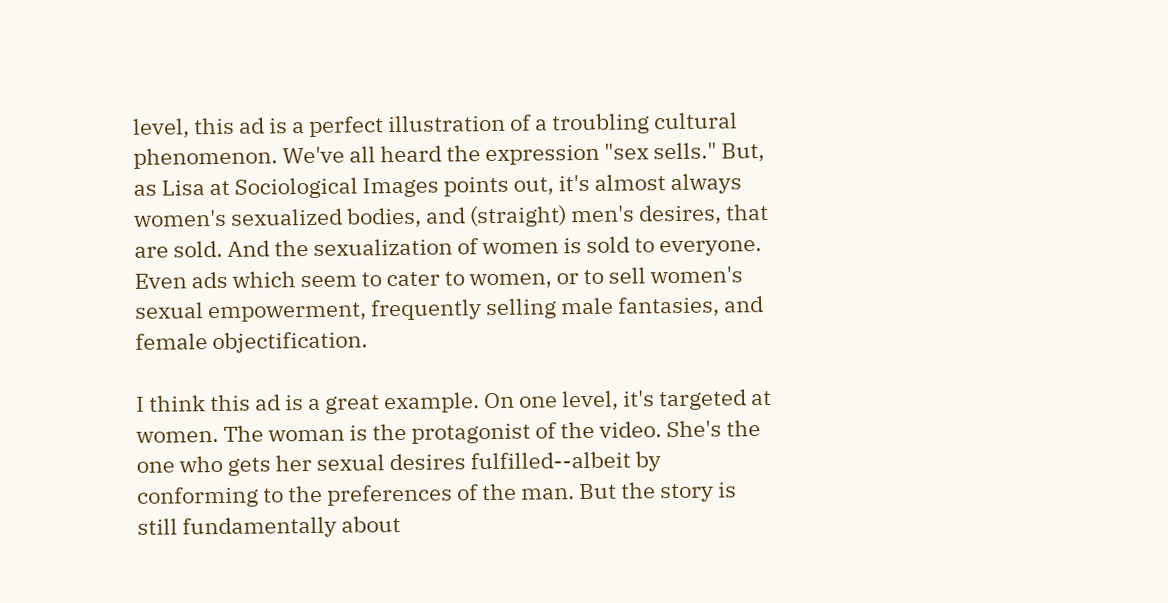level, this ad is a perfect illustration of a troubling cultural phenomenon. We've all heard the expression "sex sells." But, as Lisa at Sociological Images points out, it's almost always women's sexualized bodies, and (straight) men's desires, that are sold. And the sexualization of women is sold to everyone. Even ads which seem to cater to women, or to sell women's sexual empowerment, frequently selling male fantasies, and female objectification.

I think this ad is a great example. On one level, it's targeted at women. The woman is the protagonist of the video. She's the one who gets her sexual desires fulfilled--albeit by conforming to the preferences of the man. But the story is still fundamentally about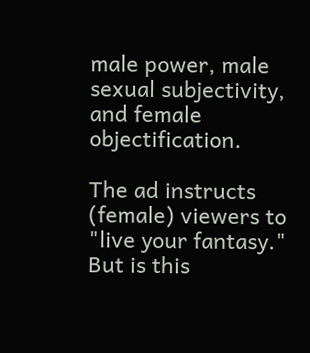male power, male sexual subjectivity, and female objectification.

The ad instructs (female) viewers to "live your fantasy." But is this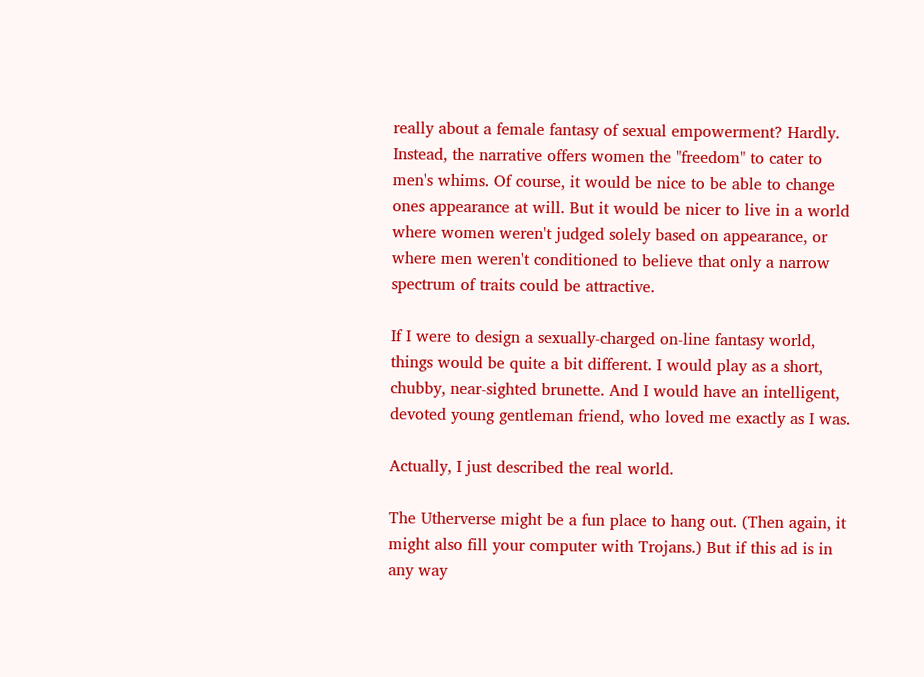really about a female fantasy of sexual empowerment? Hardly. Instead, the narrative offers women the "freedom" to cater to men's whims. Of course, it would be nice to be able to change ones appearance at will. But it would be nicer to live in a world where women weren't judged solely based on appearance, or where men weren't conditioned to believe that only a narrow spectrum of traits could be attractive.

If I were to design a sexually-charged on-line fantasy world, things would be quite a bit different. I would play as a short, chubby, near-sighted brunette. And I would have an intelligent, devoted young gentleman friend, who loved me exactly as I was.

Actually, I just described the real world.

The Utherverse might be a fun place to hang out. (Then again, it might also fill your computer with Trojans.) But if this ad is in any way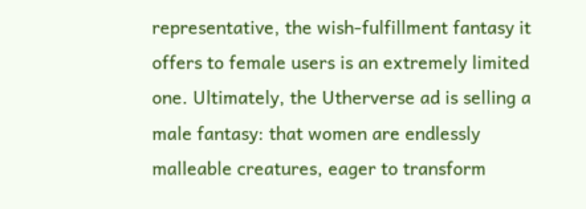representative, the wish-fulfillment fantasy it offers to female users is an extremely limited one. Ultimately, the Utherverse ad is selling a male fantasy: that women are endlessly malleable creatures, eager to transform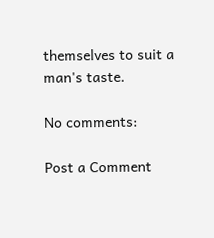themselves to suit a man's taste.

No comments:

Post a Comment